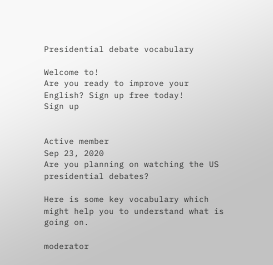Presidential debate vocabulary

Welcome to!
Are you ready to improve your English? Sign up free today!
Sign up


Active member
Sep 23, 2020
Are you planning on watching the US presidential debates?

Here is some key vocabulary which might help you to understand what is going on.

moderator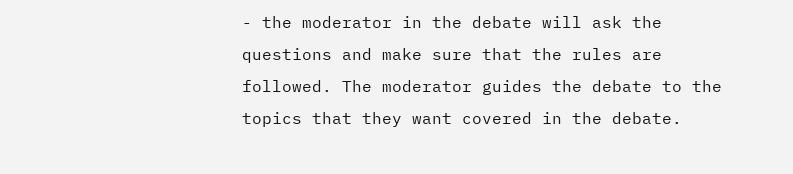- the moderator in the debate will ask the questions and make sure that the rules are followed. The moderator guides the debate to the topics that they want covered in the debate.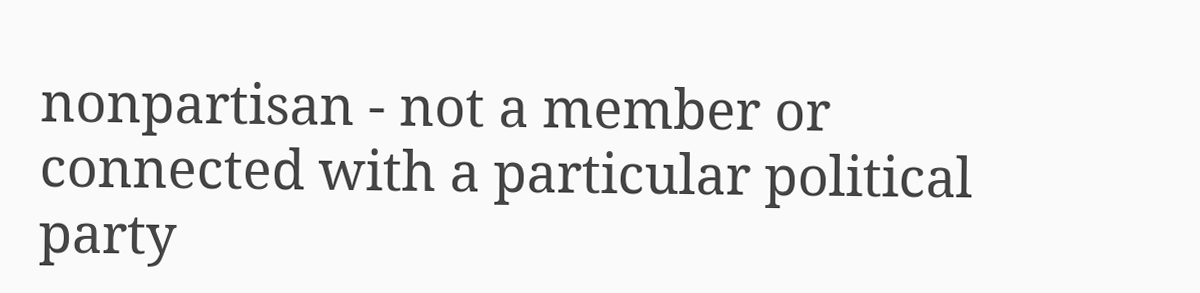nonpartisan - not a member or connected with a particular political party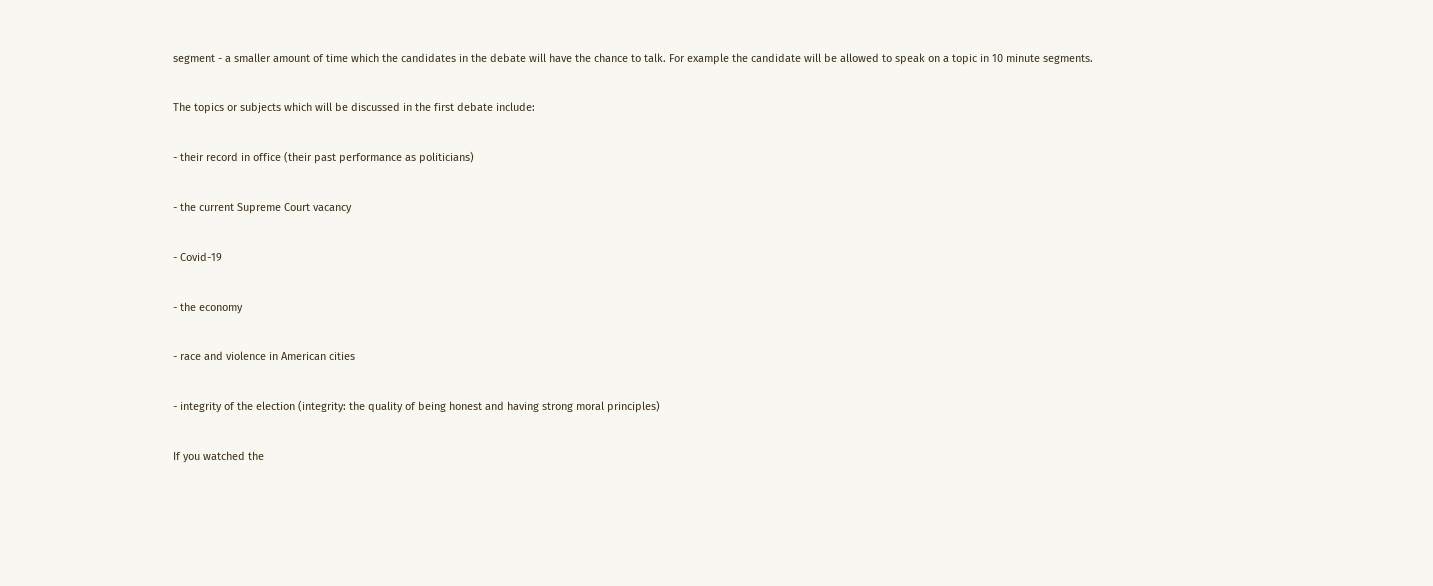segment - a smaller amount of time which the candidates in the debate will have the chance to talk. For example the candidate will be allowed to speak on a topic in 10 minute segments.

The topics or subjects which will be discussed in the first debate include:

- their record in office (their past performance as politicians)

- the current Supreme Court vacancy

- Covid-19

- the economy

- race and violence in American cities

- integrity of the election (integrity: the quality of being honest and having strong moral principles)

If you watched the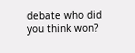debate who did you think won?